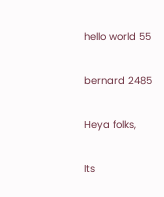hello world 55

bernard 2485

Heya folks,

Its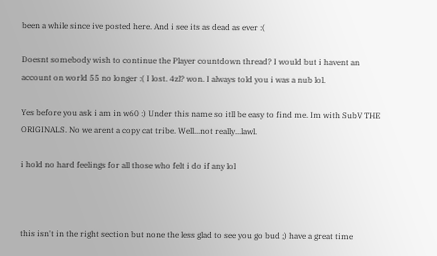been a while since ive posted here. And i see its as dead as ever :(

Doesnt somebody wish to continue the Player countdown thread? I would but i havent an account on world 55 no longer :( I lost. 4zl? won. I always told you i was a nub lol.

Yes before you ask i am in w60 :) Under this name so itll be easy to find me. Im with SubV THE ORIGINALS. No we arent a copy cat tribe. Well...not really...lawl.

i hold no hard feelings for all those who felt i do if any lol



this isn't in the right section but none the less glad to see you go bud ;) have a great time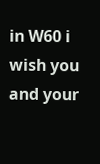in W60 i wish you and your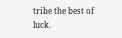tribe the best of luck.